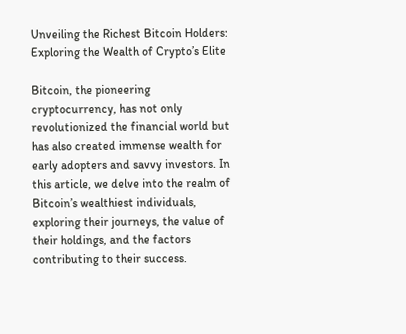Unveiling the Richest Bitcoin Holders: Exploring the Wealth of Crypto’s Elite

Bitcoin, the pioneering cryptocurrency, has not only revolutionized the financial world but has also created immense wealth for early adopters and savvy investors. In this article, we delve into the realm of Bitcoin’s wealthiest individuals, exploring their journeys, the value of their holdings, and the factors contributing to their success.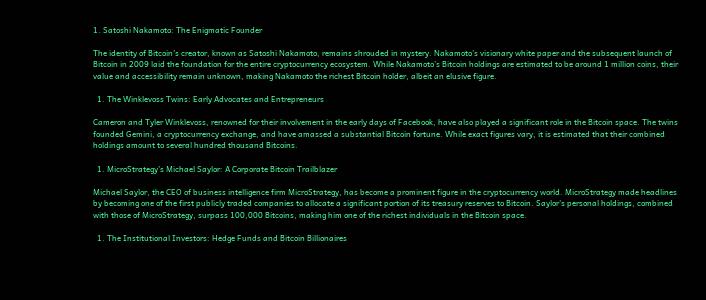1. Satoshi Nakamoto: The Enigmatic Founder

The identity of Bitcoin’s creator, known as Satoshi Nakamoto, remains shrouded in mystery. Nakamoto’s visionary white paper and the subsequent launch of Bitcoin in 2009 laid the foundation for the entire cryptocurrency ecosystem. While Nakamoto’s Bitcoin holdings are estimated to be around 1 million coins, their value and accessibility remain unknown, making Nakamoto the richest Bitcoin holder, albeit an elusive figure.

  1. The Winklevoss Twins: Early Advocates and Entrepreneurs

Cameron and Tyler Winklevoss, renowned for their involvement in the early days of Facebook, have also played a significant role in the Bitcoin space. The twins founded Gemini, a cryptocurrency exchange, and have amassed a substantial Bitcoin fortune. While exact figures vary, it is estimated that their combined holdings amount to several hundred thousand Bitcoins.

  1. MicroStrategy’s Michael Saylor: A Corporate Bitcoin Trailblazer

Michael Saylor, the CEO of business intelligence firm MicroStrategy, has become a prominent figure in the cryptocurrency world. MicroStrategy made headlines by becoming one of the first publicly traded companies to allocate a significant portion of its treasury reserves to Bitcoin. Saylor’s personal holdings, combined with those of MicroStrategy, surpass 100,000 Bitcoins, making him one of the richest individuals in the Bitcoin space.

  1. The Institutional Investors: Hedge Funds and Bitcoin Billionaires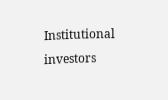Institutional investors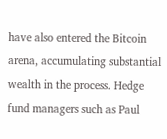have also entered the Bitcoin arena, accumulating substantial wealth in the process. Hedge fund managers such as Paul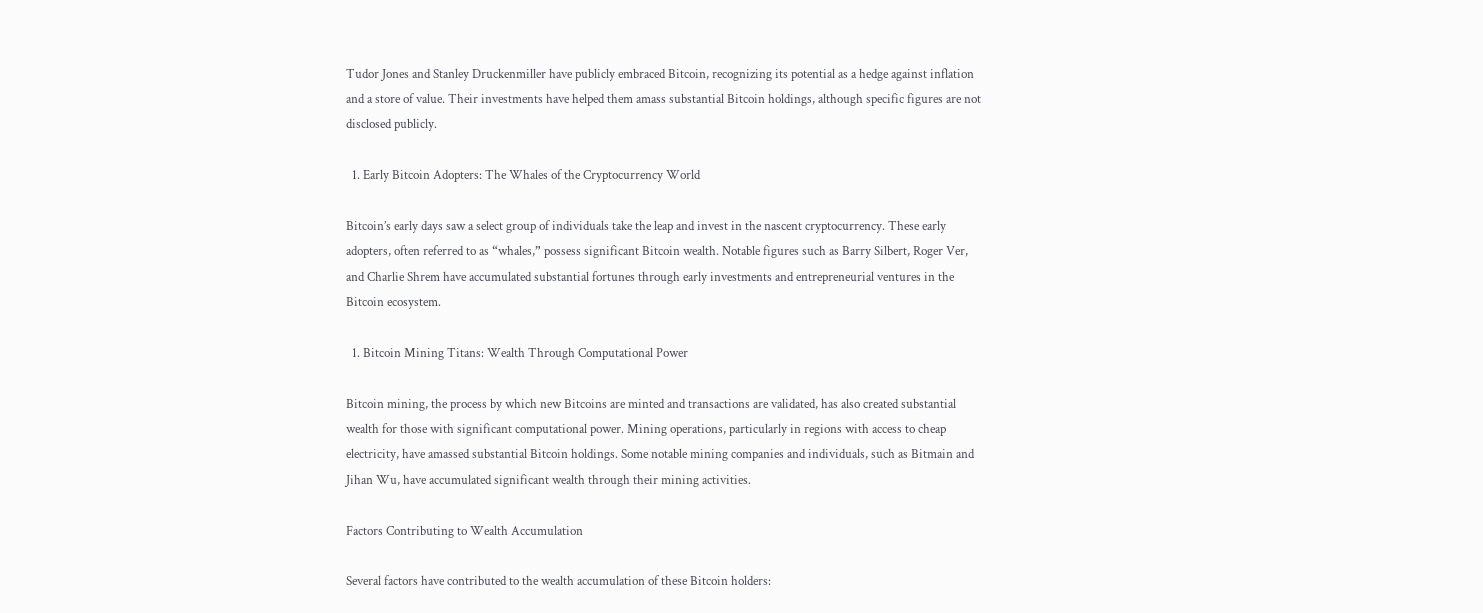Tudor Jones and Stanley Druckenmiller have publicly embraced Bitcoin, recognizing its potential as a hedge against inflation and a store of value. Their investments have helped them amass substantial Bitcoin holdings, although specific figures are not disclosed publicly.

  1. Early Bitcoin Adopters: The Whales of the Cryptocurrency World

Bitcoin’s early days saw a select group of individuals take the leap and invest in the nascent cryptocurrency. These early adopters, often referred to as “whales,” possess significant Bitcoin wealth. Notable figures such as Barry Silbert, Roger Ver, and Charlie Shrem have accumulated substantial fortunes through early investments and entrepreneurial ventures in the Bitcoin ecosystem.

  1. Bitcoin Mining Titans: Wealth Through Computational Power

Bitcoin mining, the process by which new Bitcoins are minted and transactions are validated, has also created substantial wealth for those with significant computational power. Mining operations, particularly in regions with access to cheap electricity, have amassed substantial Bitcoin holdings. Some notable mining companies and individuals, such as Bitmain and Jihan Wu, have accumulated significant wealth through their mining activities.

Factors Contributing to Wealth Accumulation

Several factors have contributed to the wealth accumulation of these Bitcoin holders: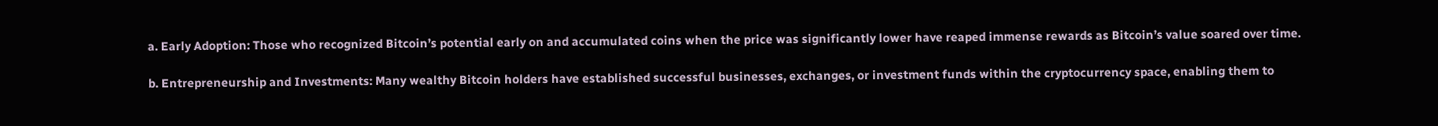a. Early Adoption: Those who recognized Bitcoin’s potential early on and accumulated coins when the price was significantly lower have reaped immense rewards as Bitcoin’s value soared over time.

b. Entrepreneurship and Investments: Many wealthy Bitcoin holders have established successful businesses, exchanges, or investment funds within the cryptocurrency space, enabling them to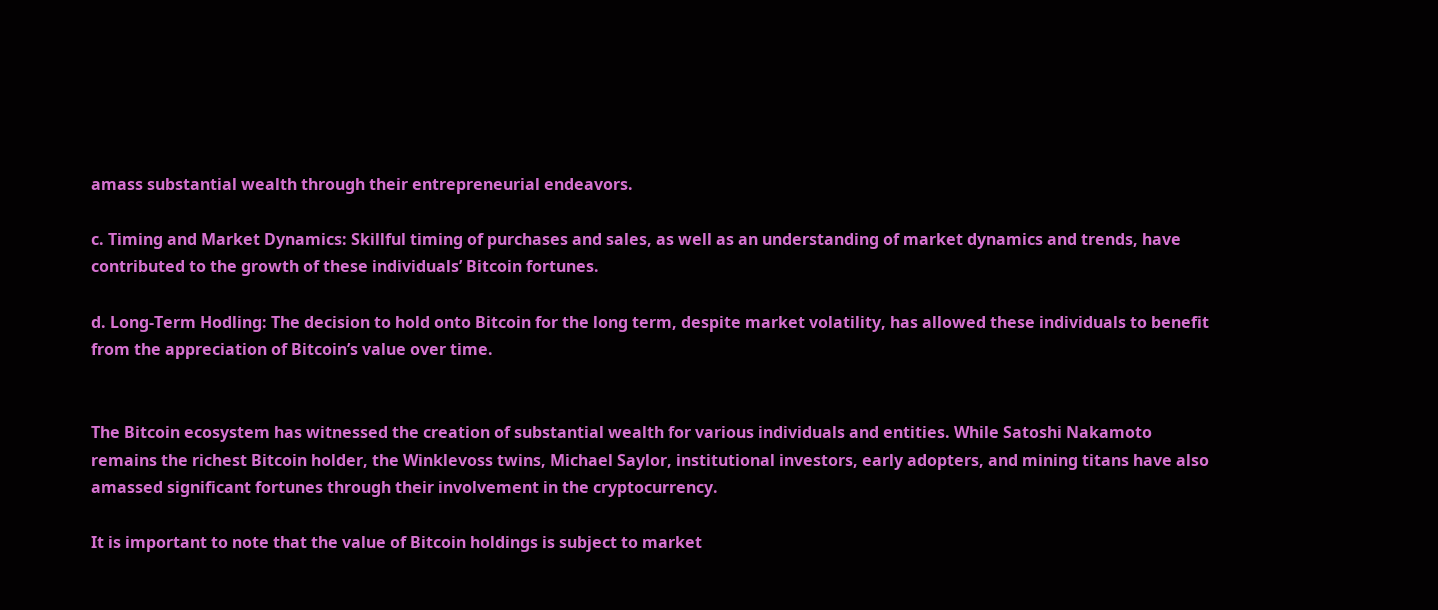amass substantial wealth through their entrepreneurial endeavors.

c. Timing and Market Dynamics: Skillful timing of purchases and sales, as well as an understanding of market dynamics and trends, have contributed to the growth of these individuals’ Bitcoin fortunes.

d. Long-Term Hodling: The decision to hold onto Bitcoin for the long term, despite market volatility, has allowed these individuals to benefit from the appreciation of Bitcoin’s value over time.


The Bitcoin ecosystem has witnessed the creation of substantial wealth for various individuals and entities. While Satoshi Nakamoto remains the richest Bitcoin holder, the Winklevoss twins, Michael Saylor, institutional investors, early adopters, and mining titans have also amassed significant fortunes through their involvement in the cryptocurrency.

It is important to note that the value of Bitcoin holdings is subject to market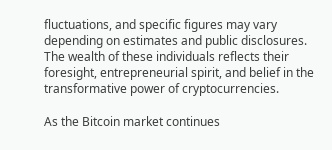fluctuations, and specific figures may vary depending on estimates and public disclosures. The wealth of these individuals reflects their foresight, entrepreneurial spirit, and belief in the transformative power of cryptocurrencies.

As the Bitcoin market continues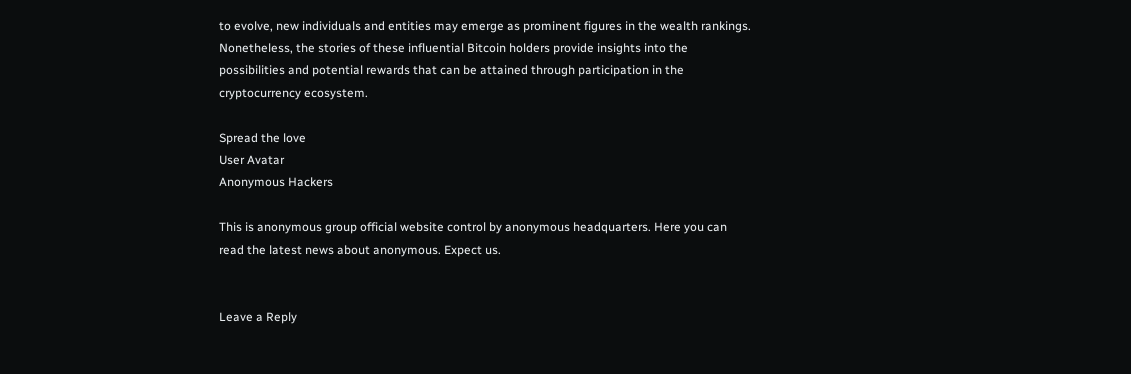to evolve, new individuals and entities may emerge as prominent figures in the wealth rankings. Nonetheless, the stories of these influential Bitcoin holders provide insights into the possibilities and potential rewards that can be attained through participation in the cryptocurrency ecosystem.

Spread the love
User Avatar
Anonymous Hackers

This is anonymous group official website control by anonymous headquarters. Here you can read the latest news about anonymous. Expect us.


Leave a Reply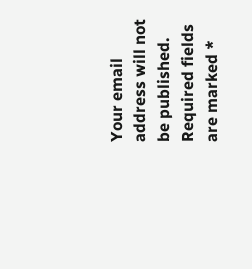Your email address will not be published. Required fields are marked *